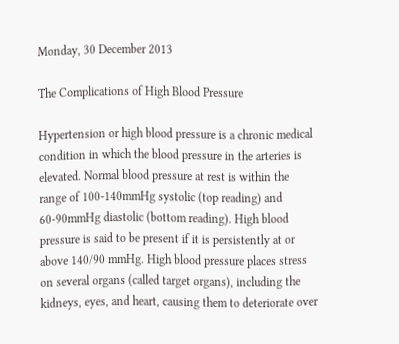Monday, 30 December 2013

The Complications of High Blood Pressure

Hypertension or high blood pressure is a chronic medical condition in which the blood pressure in the arteries is elevated. Normal blood pressure at rest is within the range of 100-140mmHg systolic (top reading) and 60-90mmHg diastolic (bottom reading). High blood pressure is said to be present if it is persistently at or above 140/90 mmHg. High blood pressure places stress on several organs (called target organs), including the kidneys, eyes, and heart, causing them to deteriorate over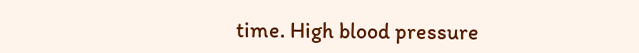time. High blood pressure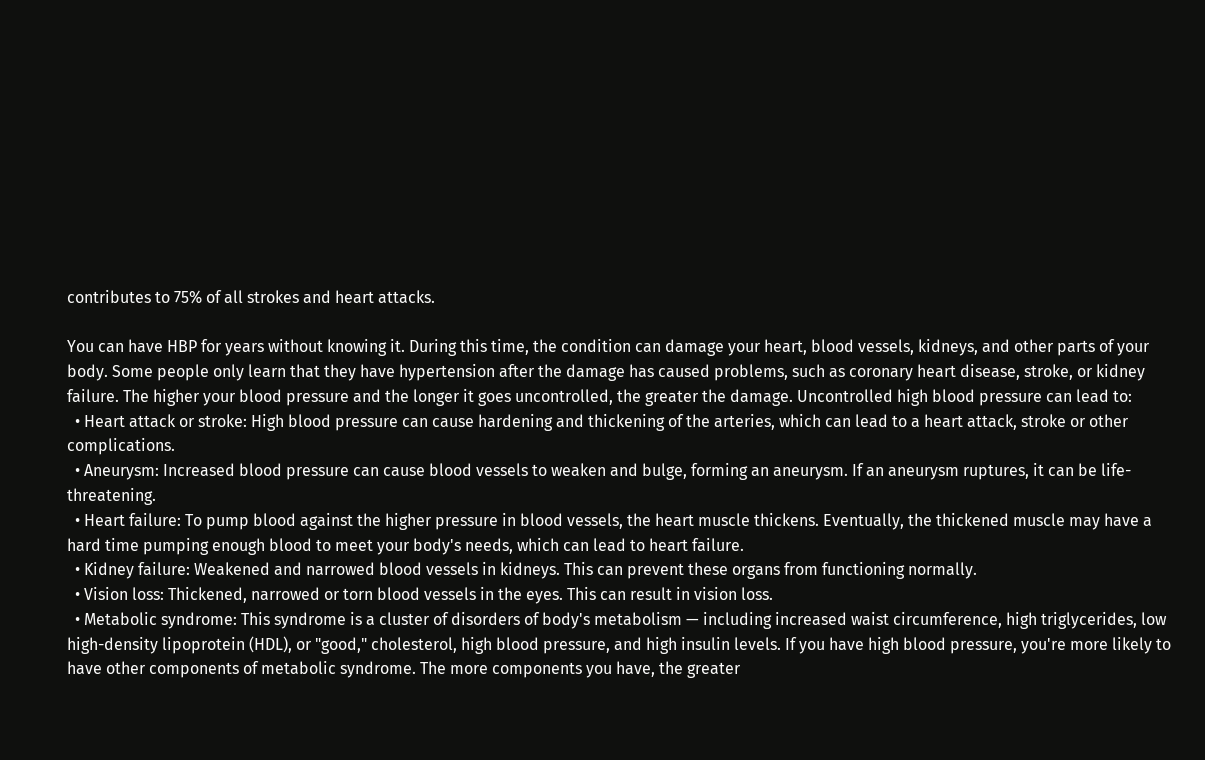contributes to 75% of all strokes and heart attacks.

You can have HBP for years without knowing it. During this time, the condition can damage your heart, blood vessels, kidneys, and other parts of your body. Some people only learn that they have hypertension after the damage has caused problems, such as coronary heart disease, stroke, or kidney failure. The higher your blood pressure and the longer it goes uncontrolled, the greater the damage. Uncontrolled high blood pressure can lead to:
  • Heart attack or stroke: High blood pressure can cause hardening and thickening of the arteries, which can lead to a heart attack, stroke or other complications.
  • Aneurysm: Increased blood pressure can cause blood vessels to weaken and bulge, forming an aneurysm. If an aneurysm ruptures, it can be life-threatening.
  • Heart failure: To pump blood against the higher pressure in blood vessels, the heart muscle thickens. Eventually, the thickened muscle may have a hard time pumping enough blood to meet your body's needs, which can lead to heart failure.
  • Kidney failure: Weakened and narrowed blood vessels in kidneys. This can prevent these organs from functioning normally.
  • Vision loss: Thickened, narrowed or torn blood vessels in the eyes. This can result in vision loss.
  • Metabolic syndrome: This syndrome is a cluster of disorders of body's metabolism — including increased waist circumference, high triglycerides, low high-density lipoprotein (HDL), or "good," cholesterol, high blood pressure, and high insulin levels. If you have high blood pressure, you're more likely to have other components of metabolic syndrome. The more components you have, the greater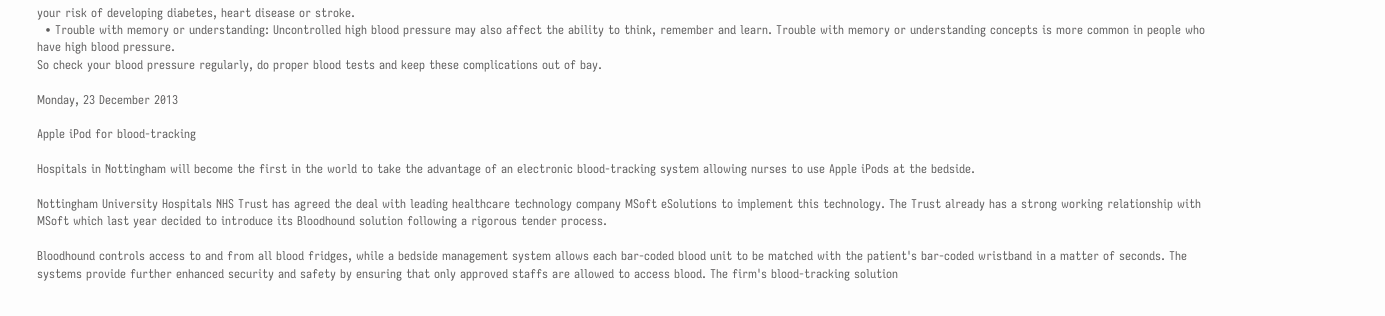your risk of developing diabetes, heart disease or stroke.
  • Trouble with memory or understanding: Uncontrolled high blood pressure may also affect the ability to think, remember and learn. Trouble with memory or understanding concepts is more common in people who have high blood pressure.
So check your blood pressure regularly, do proper blood tests and keep these complications out of bay.

Monday, 23 December 2013

Apple iPod for blood-tracking

Hospitals in Nottingham will become the first in the world to take the advantage of an electronic blood-tracking system allowing nurses to use Apple iPods at the bedside.

Nottingham University Hospitals NHS Trust has agreed the deal with leading healthcare technology company MSoft eSolutions to implement this technology. The Trust already has a strong working relationship with MSoft which last year decided to introduce its Bloodhound solution following a rigorous tender process.

Bloodhound controls access to and from all blood fridges, while a bedside management system allows each bar-coded blood unit to be matched with the patient's bar-coded wristband in a matter of seconds. The systems provide further enhanced security and safety by ensuring that only approved staffs are allowed to access blood. The firm's blood-tracking solution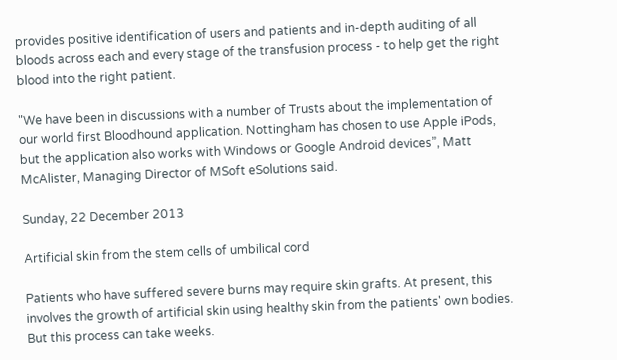provides positive identification of users and patients and in-depth auditing of all bloods across each and every stage of the transfusion process - to help get the right blood into the right patient.

"We have been in discussions with a number of Trusts about the implementation of our world first Bloodhound application. Nottingham has chosen to use Apple iPods, but the application also works with Windows or Google Android devices”, Matt McAlister, Managing Director of MSoft eSolutions said.

Sunday, 22 December 2013

Artificial skin from the stem cells of umbilical cord

Patients who have suffered severe burns may require skin grafts. At present, this involves the growth of artificial skin using healthy skin from the patients' own bodies. But this process can take weeks.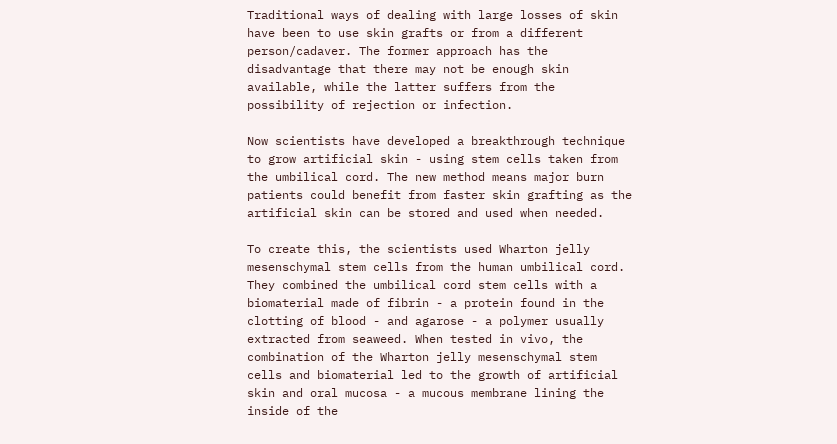Traditional ways of dealing with large losses of skin have been to use skin grafts or from a different person/cadaver. The former approach has the disadvantage that there may not be enough skin available, while the latter suffers from the possibility of rejection or infection.

Now scientists have developed a breakthrough technique to grow artificial skin - using stem cells taken from the umbilical cord. The new method means major burn patients could benefit from faster skin grafting as the artificial skin can be stored and used when needed.

To create this, the scientists used Wharton jelly mesenschymal stem cells from the human umbilical cord. They combined the umbilical cord stem cells with a biomaterial made of fibrin - a protein found in the clotting of blood - and agarose - a polymer usually extracted from seaweed. When tested in vivo, the combination of the Wharton jelly mesenschymal stem cells and biomaterial led to the growth of artificial skin and oral mucosa - a mucous membrane lining the inside of the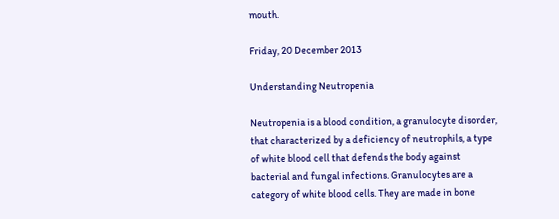mouth.

Friday, 20 December 2013

Understanding Neutropenia

Neutropenia is a blood condition, a granulocyte disorder, that characterized by a deficiency of neutrophils, a type of white blood cell that defends the body against bacterial and fungal infections. Granulocytes are a category of white blood cells. They are made in bone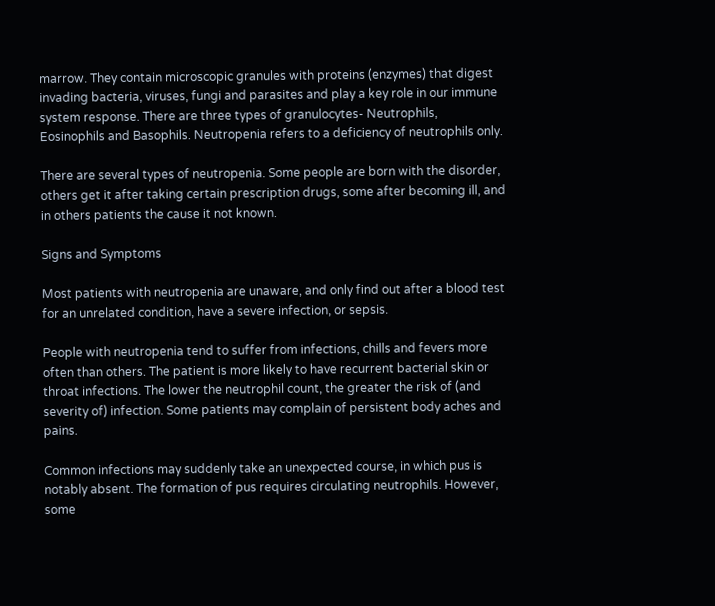marrow. They contain microscopic granules with proteins (enzymes) that digest invading bacteria, viruses, fungi and parasites and play a key role in our immune system response. There are three types of granulocytes- Neutrophils, Eosinophils and Basophils. Neutropenia refers to a deficiency of neutrophils only.

There are several types of neutropenia. Some people are born with the disorder, others get it after taking certain prescription drugs, some after becoming ill, and in others patients the cause it not known.

Signs and Symptoms

Most patients with neutropenia are unaware, and only find out after a blood test for an unrelated condition, have a severe infection, or sepsis.

People with neutropenia tend to suffer from infections, chills and fevers more often than others. The patient is more likely to have recurrent bacterial skin or throat infections. The lower the neutrophil count, the greater the risk of (and severity of) infection. Some patients may complain of persistent body aches and pains.

Common infections may suddenly take an unexpected course, in which pus is notably absent. The formation of pus requires circulating neutrophils. However, some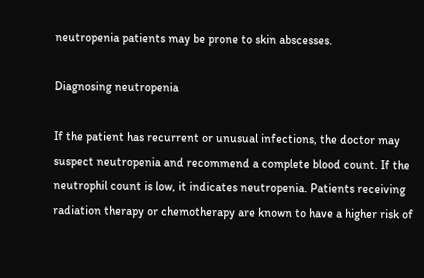neutropenia patients may be prone to skin abscesses.

Diagnosing neutropenia

If the patient has recurrent or unusual infections, the doctor may suspect neutropenia and recommend a complete blood count. If the neutrophil count is low, it indicates neutropenia. Patients receiving radiation therapy or chemotherapy are known to have a higher risk of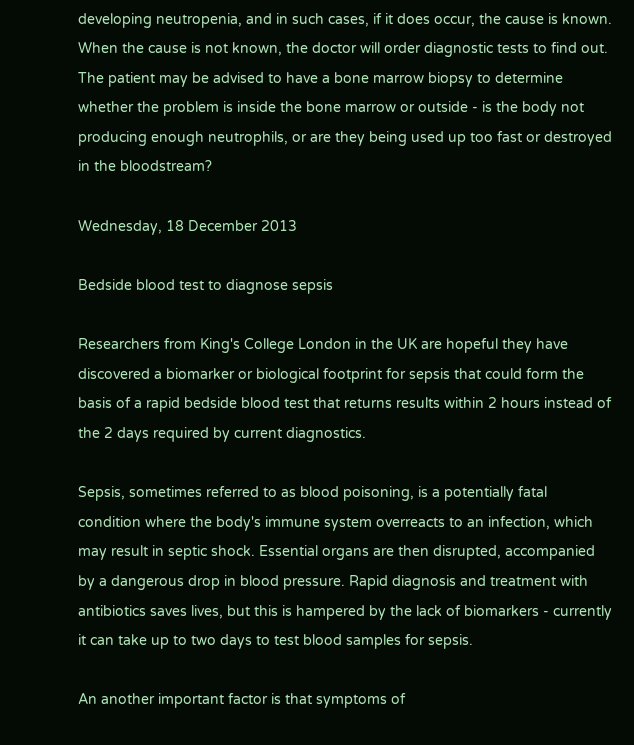developing neutropenia, and in such cases, if it does occur, the cause is known. When the cause is not known, the doctor will order diagnostic tests to find out. The patient may be advised to have a bone marrow biopsy to determine whether the problem is inside the bone marrow or outside - is the body not producing enough neutrophils, or are they being used up too fast or destroyed in the bloodstream?

Wednesday, 18 December 2013

Bedside blood test to diagnose sepsis

Researchers from King's College London in the UK are hopeful they have discovered a biomarker or biological footprint for sepsis that could form the basis of a rapid bedside blood test that returns results within 2 hours instead of the 2 days required by current diagnostics.

Sepsis, sometimes referred to as blood poisoning, is a potentially fatal condition where the body's immune system overreacts to an infection, which may result in septic shock. Essential organs are then disrupted, accompanied by a dangerous drop in blood pressure. Rapid diagnosis and treatment with antibiotics saves lives, but this is hampered by the lack of biomarkers - currently it can take up to two days to test blood samples for sepsis.

An another important factor is that symptoms of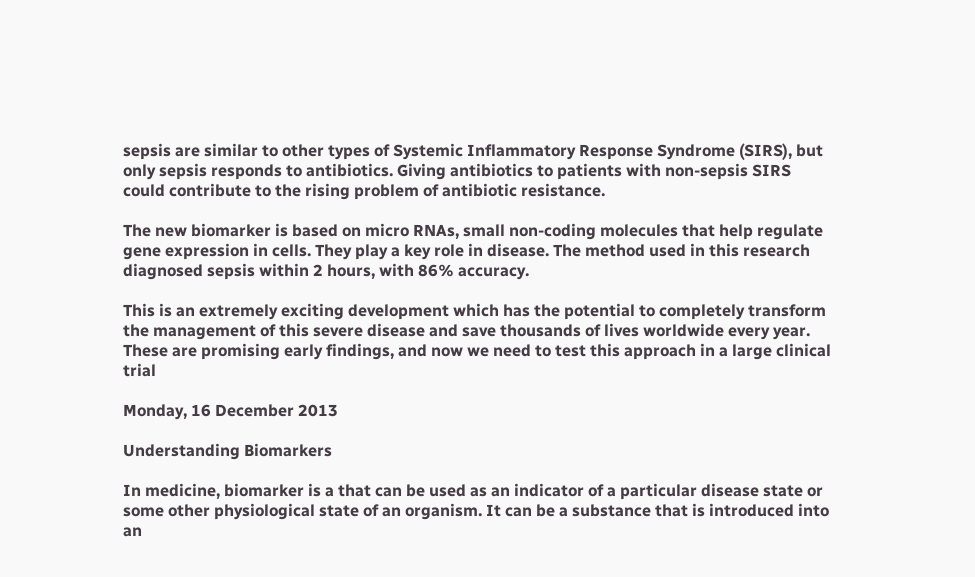sepsis are similar to other types of Systemic Inflammatory Response Syndrome (SIRS), but only sepsis responds to antibiotics. Giving antibiotics to patients with non-sepsis SIRS could contribute to the rising problem of antibiotic resistance.

The new biomarker is based on micro RNAs, small non-coding molecules that help regulate gene expression in cells. They play a key role in disease. The method used in this research diagnosed sepsis within 2 hours, with 86% accuracy.

This is an extremely exciting development which has the potential to completely transform the management of this severe disease and save thousands of lives worldwide every year. These are promising early findings, and now we need to test this approach in a large clinical trial

Monday, 16 December 2013

Understanding Biomarkers

In medicine, biomarker is a that can be used as an indicator of a particular disease state or some other physiological state of an organism. It can be a substance that is introduced into an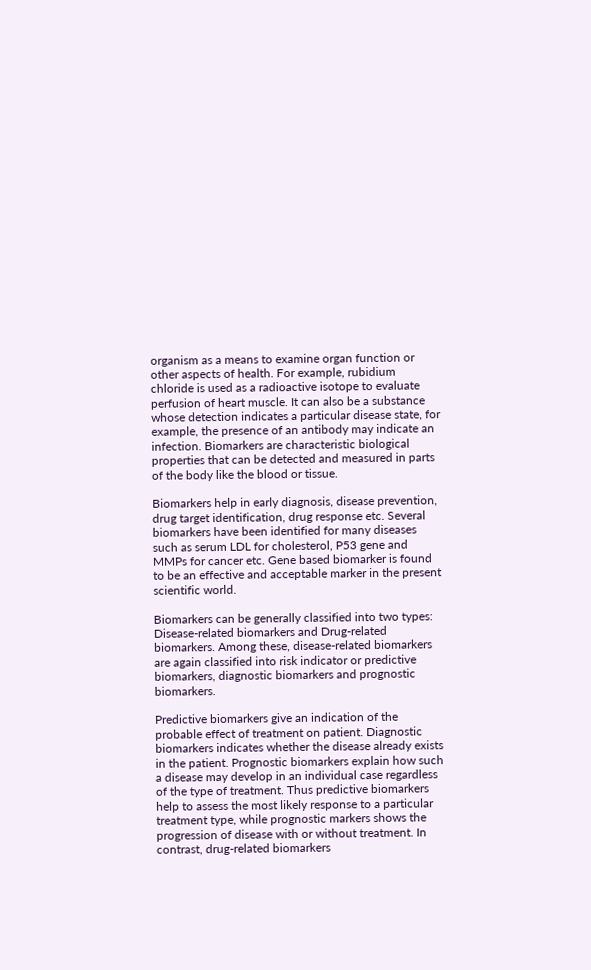organism as a means to examine organ function or other aspects of health. For example, rubidium chloride is used as a radioactive isotope to evaluate perfusion of heart muscle. It can also be a substance whose detection indicates a particular disease state, for example, the presence of an antibody may indicate an infection. Biomarkers are characteristic biological properties that can be detected and measured in parts of the body like the blood or tissue.

Biomarkers help in early diagnosis, disease prevention, drug target identification, drug response etc. Several biomarkers have been identified for many diseases such as serum LDL for cholesterol, P53 gene and MMPs for cancer etc. Gene based biomarker is found to be an effective and acceptable marker in the present scientific world.

Biomarkers can be generally classified into two types: Disease-related biomarkers and Drug-related biomarkers. Among these, disease-related biomarkers are again classified into risk indicator or predictive biomarkers, diagnostic biomarkers and prognostic biomarkers.

Predictive biomarkers give an indication of the probable effect of treatment on patient. Diagnostic biomarkers indicates whether the disease already exists in the patient. Prognostic biomarkers explain how such a disease may develop in an individual case regardless of the type of treatment. Thus predictive biomarkers help to assess the most likely response to a particular treatment type, while prognostic markers shows the progression of disease with or without treatment. In contrast, drug-related biomarkers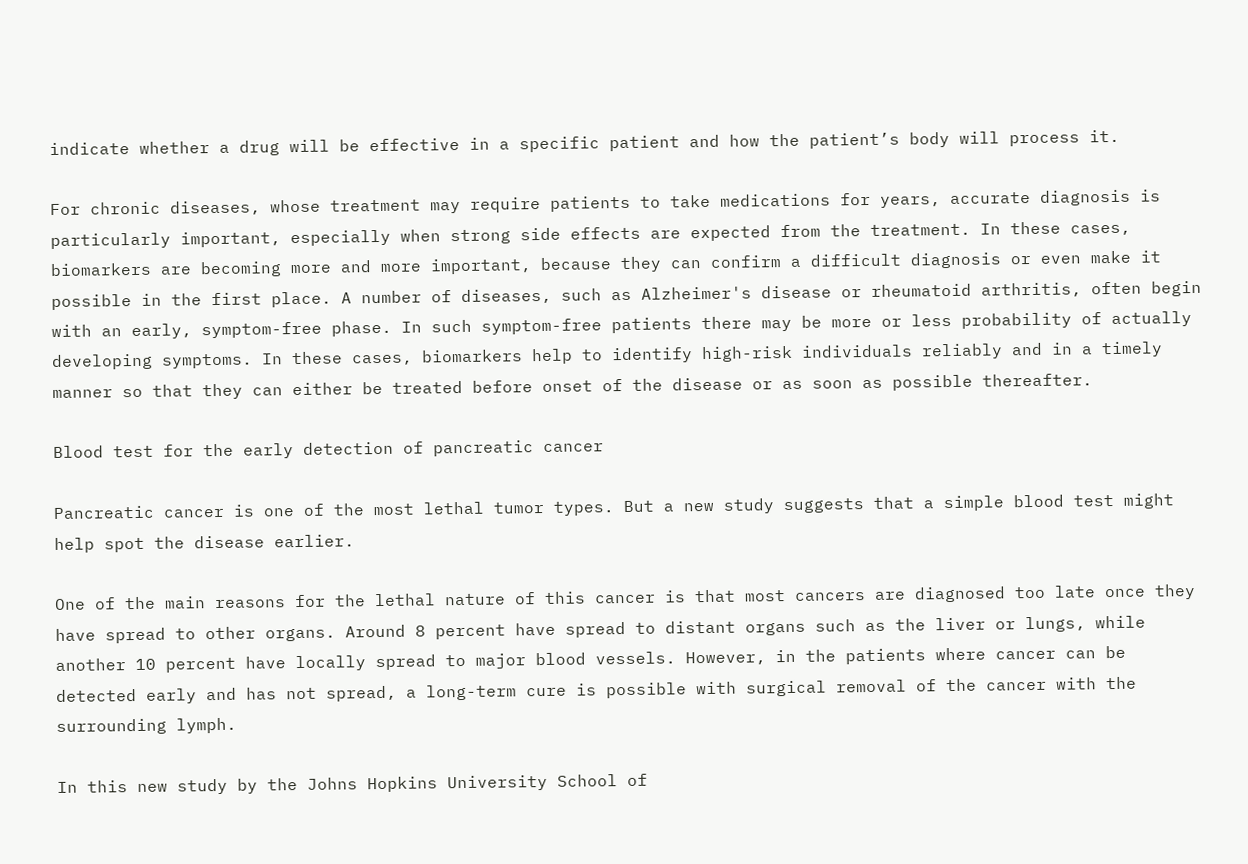indicate whether a drug will be effective in a specific patient and how the patient’s body will process it.

For chronic diseases, whose treatment may require patients to take medications for years, accurate diagnosis is particularly important, especially when strong side effects are expected from the treatment. In these cases, biomarkers are becoming more and more important, because they can confirm a difficult diagnosis or even make it possible in the first place. A number of diseases, such as Alzheimer's disease or rheumatoid arthritis, often begin with an early, symptom-free phase. In such symptom-free patients there may be more or less probability of actually developing symptoms. In these cases, biomarkers help to identify high-risk individuals reliably and in a timely manner so that they can either be treated before onset of the disease or as soon as possible thereafter.

Blood test for the early detection of pancreatic cancer

Pancreatic cancer is one of the most lethal tumor types. But a new study suggests that a simple blood test might help spot the disease earlier.

One of the main reasons for the lethal nature of this cancer is that most cancers are diagnosed too late once they have spread to other organs. Around 8 percent have spread to distant organs such as the liver or lungs, while another 10 percent have locally spread to major blood vessels. However, in the patients where cancer can be detected early and has not spread, a long-term cure is possible with surgical removal of the cancer with the surrounding lymph.

In this new study by the Johns Hopkins University School of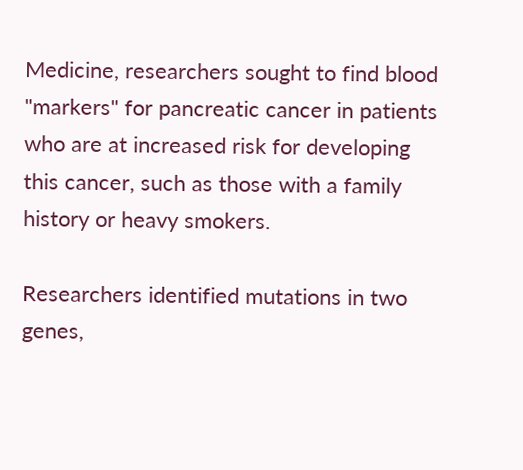Medicine, researchers sought to find blood "markers" for pancreatic cancer in patients who are at increased risk for developing this cancer, such as those with a family history or heavy smokers.

Researchers identified mutations in two genes,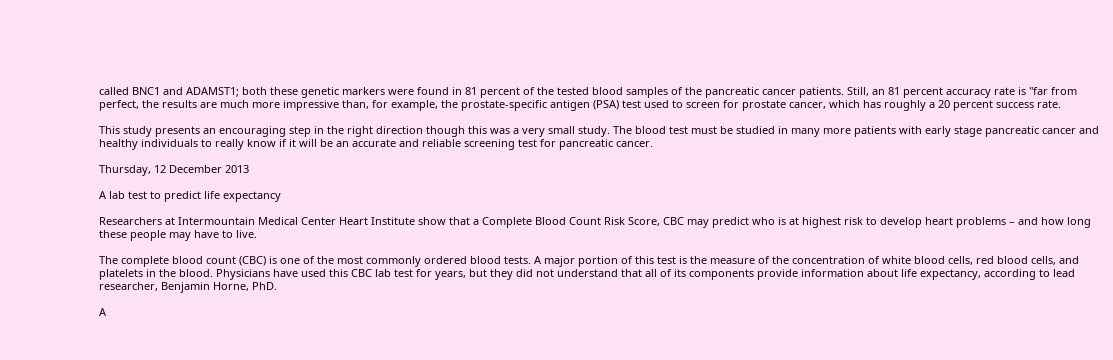called BNC1 and ADAMST1; both these genetic markers were found in 81 percent of the tested blood samples of the pancreatic cancer patients. Still, an 81 percent accuracy rate is "far from perfect, the results are much more impressive than, for example, the prostate-specific antigen (PSA) test used to screen for prostate cancer, which has roughly a 20 percent success rate.

This study presents an encouraging step in the right direction though this was a very small study. The blood test must be studied in many more patients with early stage pancreatic cancer and healthy individuals to really know if it will be an accurate and reliable screening test for pancreatic cancer.

Thursday, 12 December 2013

A lab test to predict life expectancy

Researchers at Intermountain Medical Center Heart Institute show that a Complete Blood Count Risk Score, CBC may predict who is at highest risk to develop heart problems – and how long these people may have to live.

The complete blood count (CBC) is one of the most commonly ordered blood tests. A major portion of this test is the measure of the concentration of white blood cells, red blood cells, and platelets in the blood. Physicians have used this CBC lab test for years, but they did not understand that all of its components provide information about life expectancy, according to lead researcher, Benjamin Horne, PhD.

A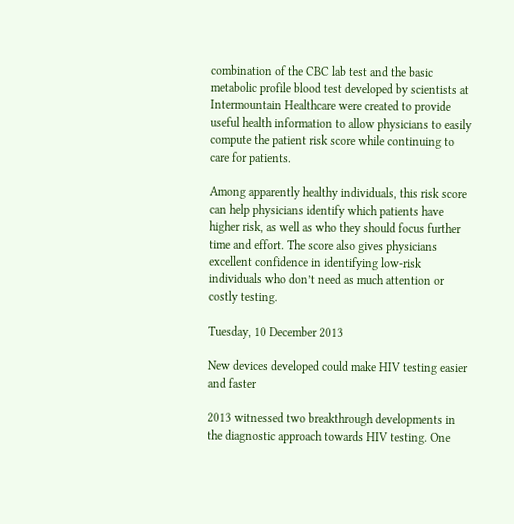combination of the CBC lab test and the basic metabolic profile blood test developed by scientists at Intermountain Healthcare were created to provide useful health information to allow physicians to easily compute the patient risk score while continuing to care for patients.

Among apparently healthy individuals, this risk score can help physicians identify which patients have higher risk, as well as who they should focus further time and effort. The score also gives physicians excellent confidence in identifying low-risk individuals who don’t need as much attention or costly testing.

Tuesday, 10 December 2013

New devices developed could make HIV testing easier and faster

2013 witnessed two breakthrough developments in the diagnostic approach towards HIV testing. One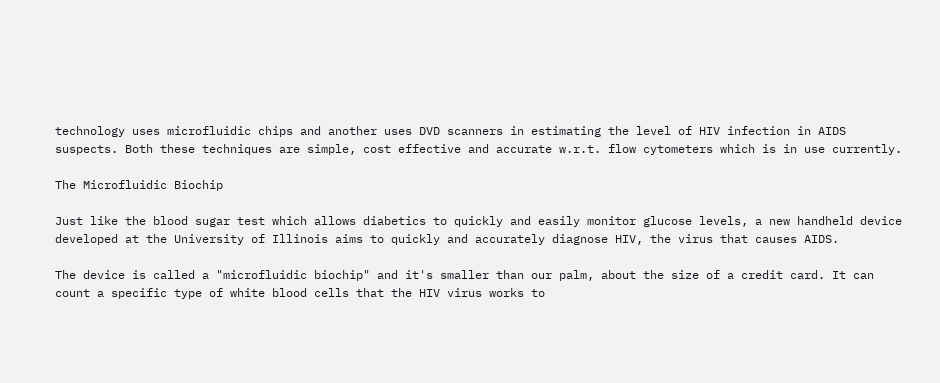technology uses microfluidic chips and another uses DVD scanners in estimating the level of HIV infection in AIDS suspects. Both these techniques are simple, cost effective and accurate w.r.t. flow cytometers which is in use currently.

The Microfluidic Biochip

Just like the blood sugar test which allows diabetics to quickly and easily monitor glucose levels, a new handheld device developed at the University of Illinois aims to quickly and accurately diagnose HIV, the virus that causes AIDS.

The device is called a "microfluidic biochip" and it's smaller than our palm, about the size of a credit card. It can count a specific type of white blood cells that the HIV virus works to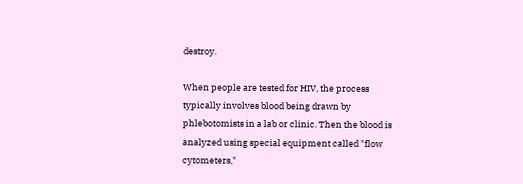destroy.

When people are tested for HIV, the process typically involves blood being drawn by phlebotomists in a lab or clinic. Then the blood is analyzed using special equipment called "flow cytometers,"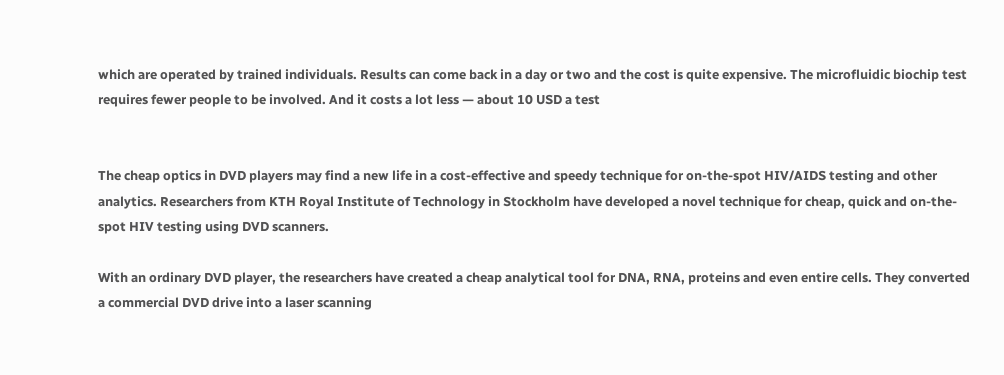which are operated by trained individuals. Results can come back in a day or two and the cost is quite expensive. The microfluidic biochip test requires fewer people to be involved. And it costs a lot less — about 10 USD a test


The cheap optics in DVD players may find a new life in a cost-effective and speedy technique for on-the-spot HIV/AIDS testing and other analytics. Researchers from KTH Royal Institute of Technology in Stockholm have developed a novel technique for cheap, quick and on-the-spot HIV testing using DVD scanners.

With an ordinary DVD player, the researchers have created a cheap analytical tool for DNA, RNA, proteins and even entire cells. They converted a commercial DVD drive into a laser scanning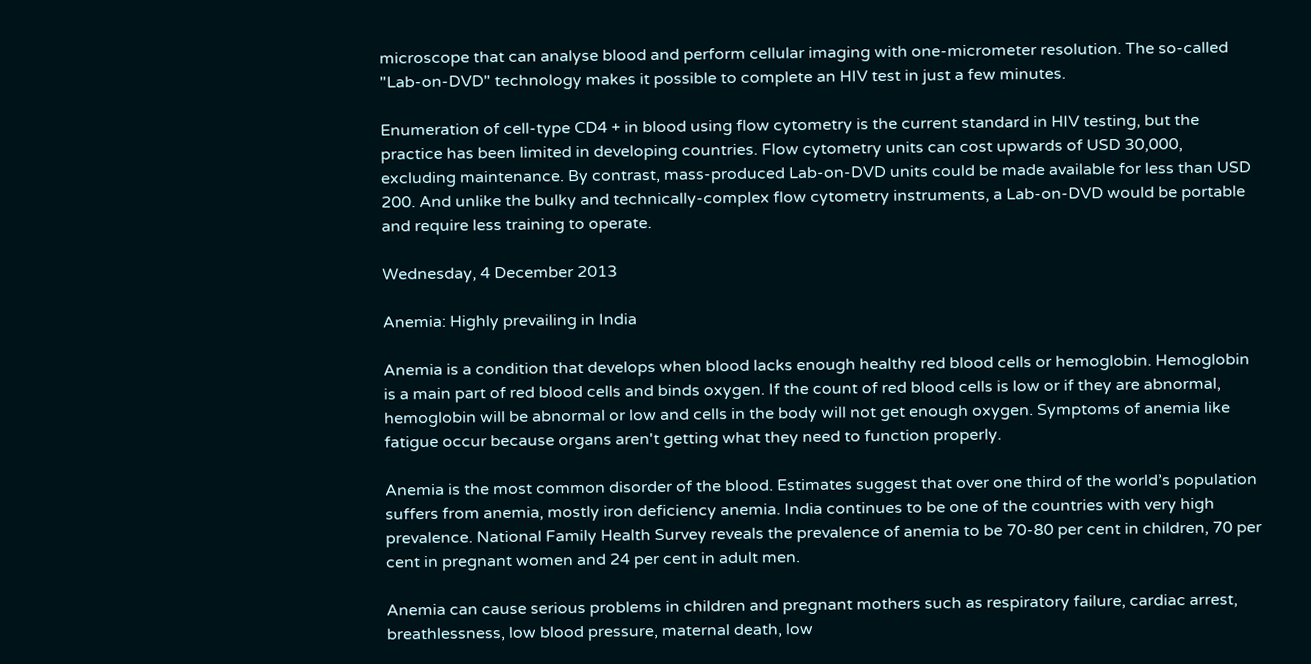microscope that can analyse blood and perform cellular imaging with one-micrometer resolution. The so-called "Lab-on-DVD" technology makes it possible to complete an HIV test in just a few minutes.

Enumeration of cell-type CD4 + in blood using flow cytometry is the current standard in HIV testing, but the practice has been limited in developing countries. Flow cytometry units can cost upwards of USD 30,000, excluding maintenance. By contrast, mass-produced Lab-on-DVD units could be made available for less than USD 200. And unlike the bulky and technically-complex flow cytometry instruments, a Lab-on-DVD would be portable and require less training to operate.

Wednesday, 4 December 2013

Anemia: Highly prevailing in India

Anemia is a condition that develops when blood lacks enough healthy red blood cells or hemoglobin. Hemoglobin is a main part of red blood cells and binds oxygen. If the count of red blood cells is low or if they are abnormal, hemoglobin will be abnormal or low and cells in the body will not get enough oxygen. Symptoms of anemia like fatigue occur because organs aren't getting what they need to function properly.

Anemia is the most common disorder of the blood. Estimates suggest that over one third of the world’s population suffers from anemia, mostly iron deficiency anemia. India continues to be one of the countries with very high prevalence. National Family Health Survey reveals the prevalence of anemia to be 70-80 per cent in children, 70 per cent in pregnant women and 24 per cent in adult men.

Anemia can cause serious problems in children and pregnant mothers such as respiratory failure, cardiac arrest, breathlessness, low blood pressure, maternal death, low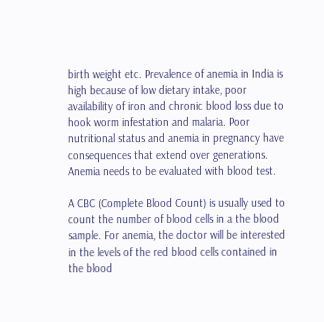birth weight etc. Prevalence of anemia in India is high because of low dietary intake, poor availability of iron and chronic blood loss due to hook worm infestation and malaria. Poor nutritional status and anemia in pregnancy have consequences that extend over generations. Anemia needs to be evaluated with blood test.

A CBC (Complete Blood Count) is usually used to count the number of blood cells in a the blood sample. For anemia, the doctor will be interested in the levels of the red blood cells contained in the blood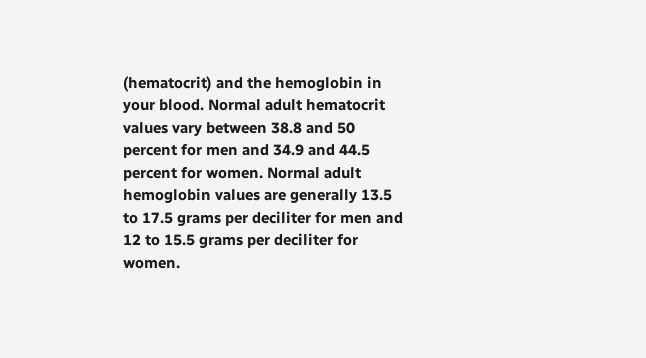(hematocrit) and the hemoglobin in your blood. Normal adult hematocrit values vary between 38.8 and 50 percent for men and 34.9 and 44.5 percent for women. Normal adult hemoglobin values are generally 13.5 to 17.5 grams per deciliter for men and 12 to 15.5 grams per deciliter for women.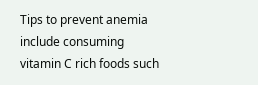Tips to prevent anemia include consuming vitamin C rich foods such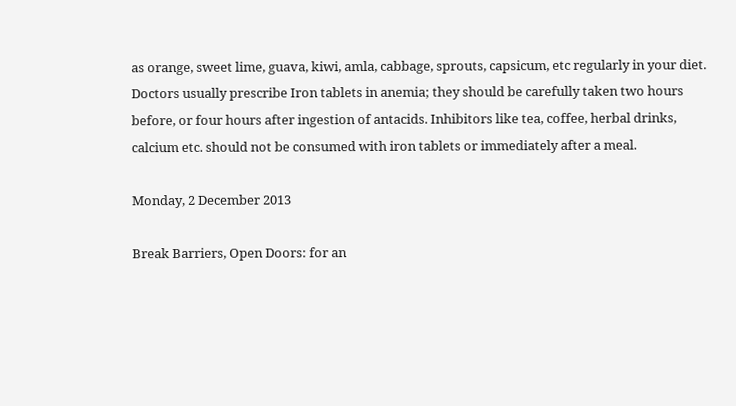as orange, sweet lime, guava, kiwi, amla, cabbage, sprouts, capsicum, etc regularly in your diet. Doctors usually prescribe Iron tablets in anemia; they should be carefully taken two hours before, or four hours after ingestion of antacids. Inhibitors like tea, coffee, herbal drinks, calcium etc. should not be consumed with iron tablets or immediately after a meal.

Monday, 2 December 2013

Break Barriers, Open Doors: for an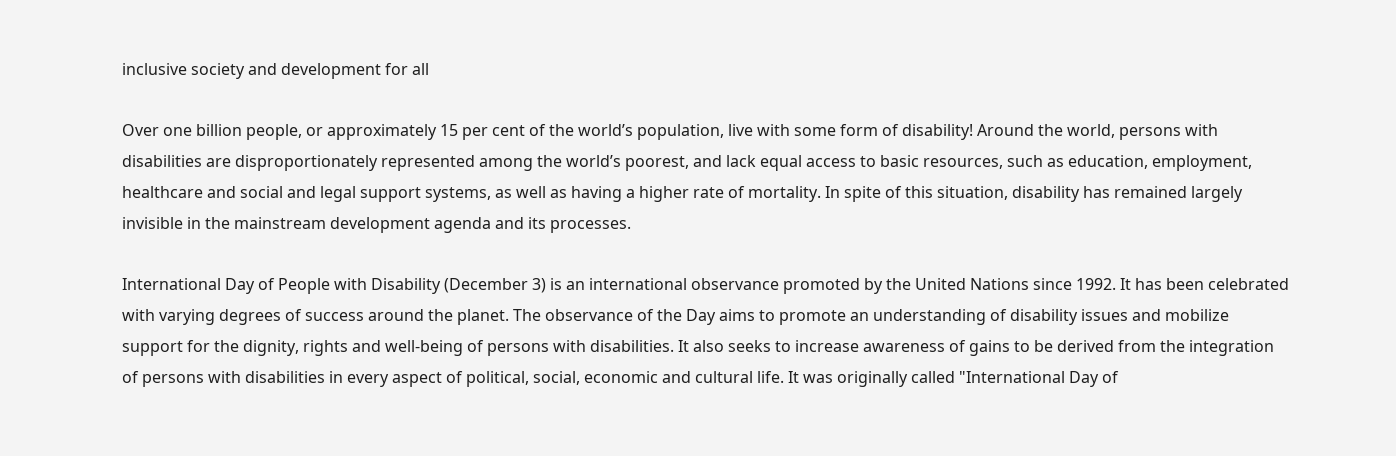inclusive society and development for all

Over one billion people, or approximately 15 per cent of the world’s population, live with some form of disability! Around the world, persons with disabilities are disproportionately represented among the world’s poorest, and lack equal access to basic resources, such as education, employment, healthcare and social and legal support systems, as well as having a higher rate of mortality. In spite of this situation, disability has remained largely invisible in the mainstream development agenda and its processes.

International Day of People with Disability (December 3) is an international observance promoted by the United Nations since 1992. It has been celebrated with varying degrees of success around the planet. The observance of the Day aims to promote an understanding of disability issues and mobilize support for the dignity, rights and well-being of persons with disabilities. It also seeks to increase awareness of gains to be derived from the integration of persons with disabilities in every aspect of political, social, economic and cultural life. It was originally called "International Day of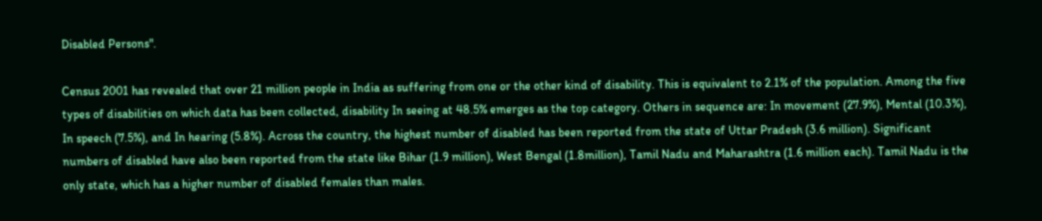Disabled Persons".

Census 2001 has revealed that over 21 million people in India as suffering from one or the other kind of disability. This is equivalent to 2.1% of the population. Among the five types of disabilities on which data has been collected, disability In seeing at 48.5% emerges as the top category. Others in sequence are: In movement (27.9%), Mental (10.3%), In speech (7.5%), and In hearing (5.8%). Across the country, the highest number of disabled has been reported from the state of Uttar Pradesh (3.6 million). Significant numbers of disabled have also been reported from the state like Bihar (1.9 million), West Bengal (1.8million), Tamil Nadu and Maharashtra (1.6 million each). Tamil Nadu is the only state, which has a higher number of disabled females than males.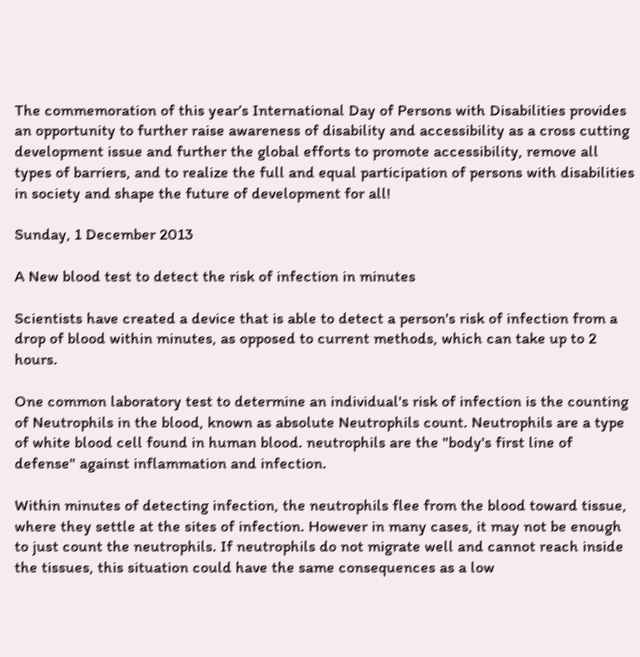The commemoration of this year’s International Day of Persons with Disabilities provides an opportunity to further raise awareness of disability and accessibility as a cross cutting development issue and further the global efforts to promote accessibility, remove all types of barriers, and to realize the full and equal participation of persons with disabilities in society and shape the future of development for all!

Sunday, 1 December 2013

A New blood test to detect the risk of infection in minutes

Scientists have created a device that is able to detect a person's risk of infection from a drop of blood within minutes, as opposed to current methods, which can take up to 2 hours.

One common laboratory test to determine an individual's risk of infection is the counting of Neutrophils in the blood, known as absolute Neutrophils count. Neutrophils are a type of white blood cell found in human blood. neutrophils are the "body's first line of defense" against inflammation and infection.

Within minutes of detecting infection, the neutrophils flee from the blood toward tissue, where they settle at the sites of infection. However in many cases, it may not be enough to just count the neutrophils. If neutrophils do not migrate well and cannot reach inside the tissues, this situation could have the same consequences as a low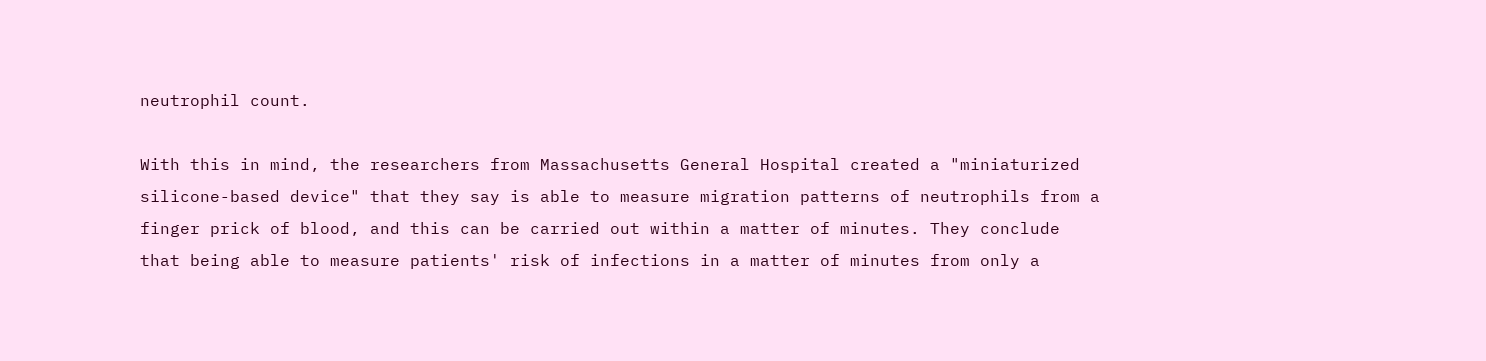neutrophil count.

With this in mind, the researchers from Massachusetts General Hospital created a "miniaturized silicone-based device" that they say is able to measure migration patterns of neutrophils from a finger prick of blood, and this can be carried out within a matter of minutes. They conclude that being able to measure patients' risk of infections in a matter of minutes from only a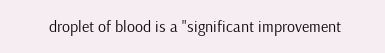droplet of blood is a "significant improvement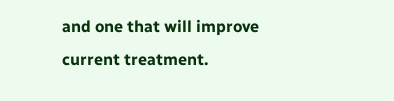and one that will improve current treatment.